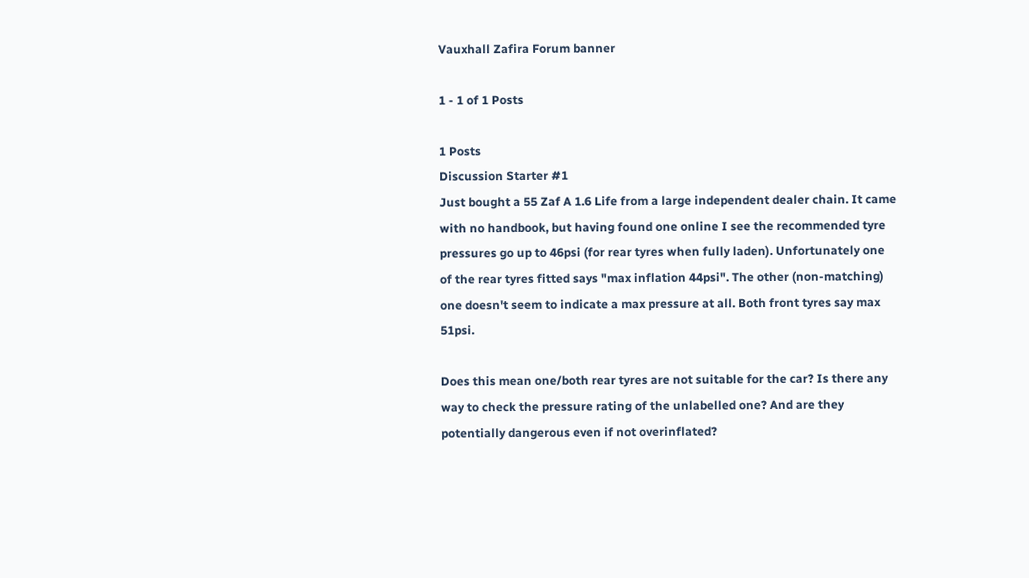Vauxhall Zafira Forum banner

1 - 1 of 1 Posts

1 Posts
Discussion Starter #1
Just bought a 55 Zaf A 1.6 Life from a large independent dealer chain. It came with no handbook, but having found one online I see the recommended tyre pressures go up to 46psi (for rear tyres when fully laden). Unfortunately one of the rear tyres fitted says "max inflation 44psi". The other (non-matching) one doesn't seem to indicate a max pressure at all. Both front tyres say max 51psi.

Does this mean one/both rear tyres are not suitable for the car? Is there any way to check the pressure rating of the unlabelled one? And are they potentially dangerous even if not overinflated?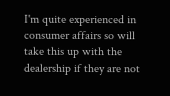I'm quite experienced in consumer affairs so will take this up with the dealership if they are not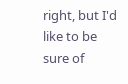right, but I'd like to be sure of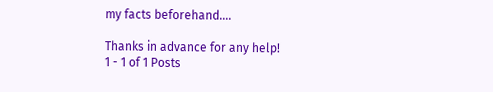my facts beforehand....

Thanks in advance for any help!
1 - 1 of 1 Posts